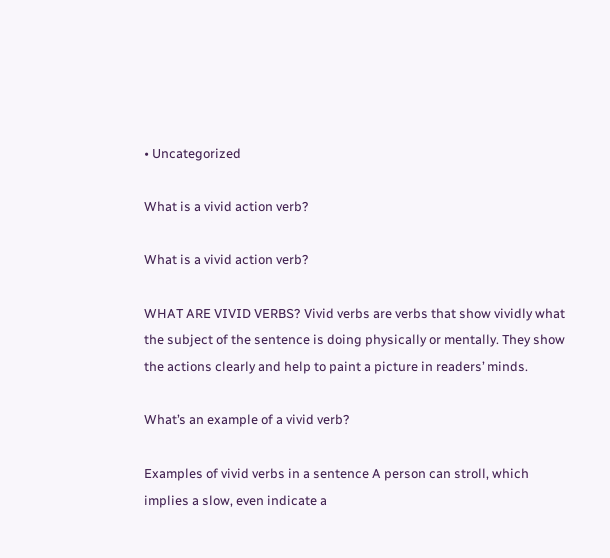• Uncategorized

What is a vivid action verb?

What is a vivid action verb?

WHAT ARE VIVID VERBS? Vivid verbs are verbs that show vividly what the subject of the sentence is doing physically or mentally. They show the actions clearly and help to paint a picture in readers’ minds.

What’s an example of a vivid verb?

Examples of vivid verbs in a sentence A person can stroll, which implies a slow, even indicate a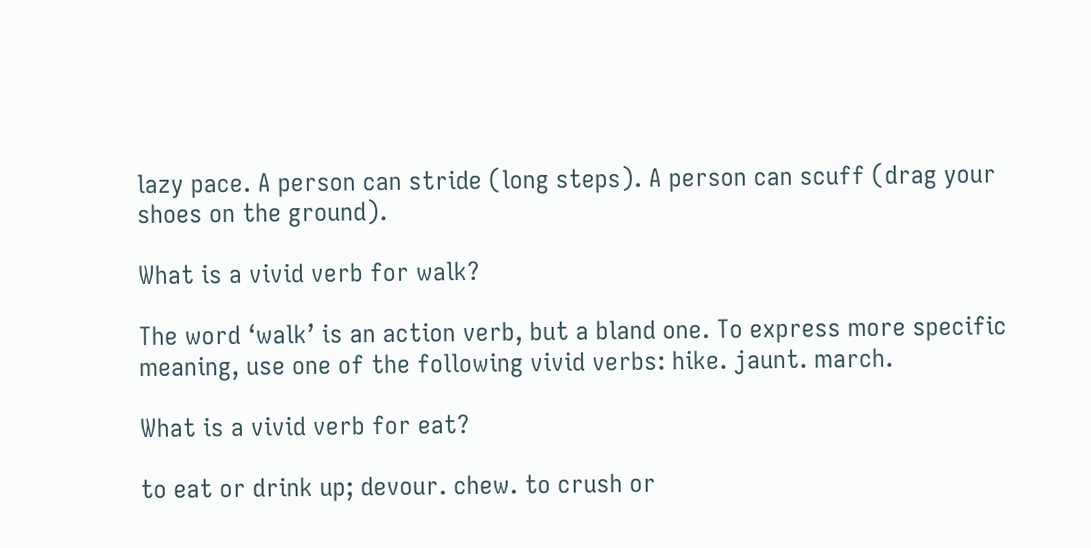lazy pace. A person can stride (long steps). A person can scuff (drag your shoes on the ground).

What is a vivid verb for walk?

The word ‘walk’ is an action verb, but a bland one. To express more specific meaning, use one of the following vivid verbs: hike. jaunt. march.

What is a vivid verb for eat?

to eat or drink up; devour. chew. to crush or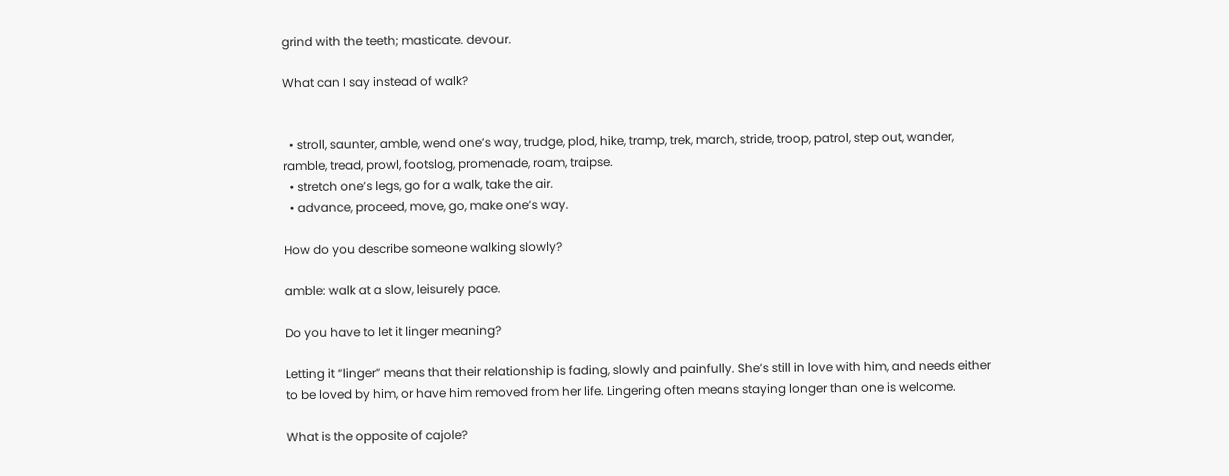grind with the teeth; masticate. devour.

What can I say instead of walk?


  • stroll, saunter, amble, wend one’s way, trudge, plod, hike, tramp, trek, march, stride, troop, patrol, step out, wander, ramble, tread, prowl, footslog, promenade, roam, traipse.
  • stretch one’s legs, go for a walk, take the air.
  • advance, proceed, move, go, make one’s way.

How do you describe someone walking slowly?

amble: walk at a slow, leisurely pace.

Do you have to let it linger meaning?

Letting it “linger” means that their relationship is fading, slowly and painfully. She’s still in love with him, and needs either to be loved by him, or have him removed from her life. Lingering often means staying longer than one is welcome.

What is the opposite of cajole?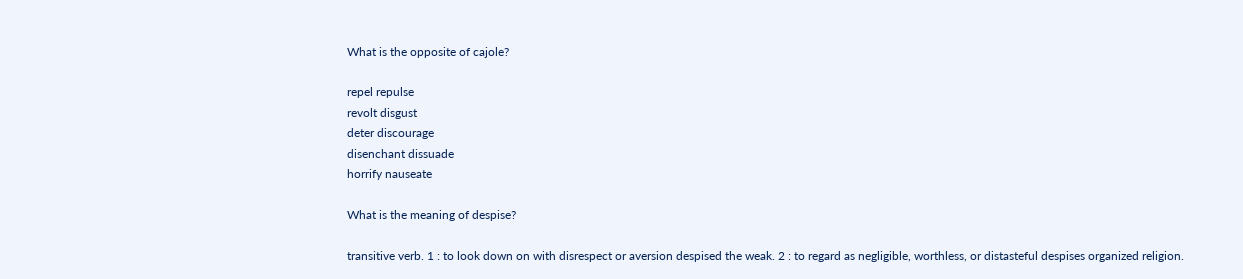What is the opposite of cajole?

repel repulse
revolt disgust
deter discourage
disenchant dissuade
horrify nauseate

What is the meaning of despise?

transitive verb. 1 : to look down on with disrespect or aversion despised the weak. 2 : to regard as negligible, worthless, or distasteful despises organized religion.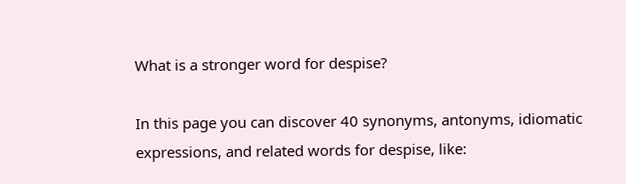What is a stronger word for despise?

In this page you can discover 40 synonyms, antonyms, idiomatic expressions, and related words for despise, like: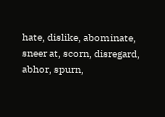hate, dislike, abominate, sneer at, scorn, disregard, abhor, spurn,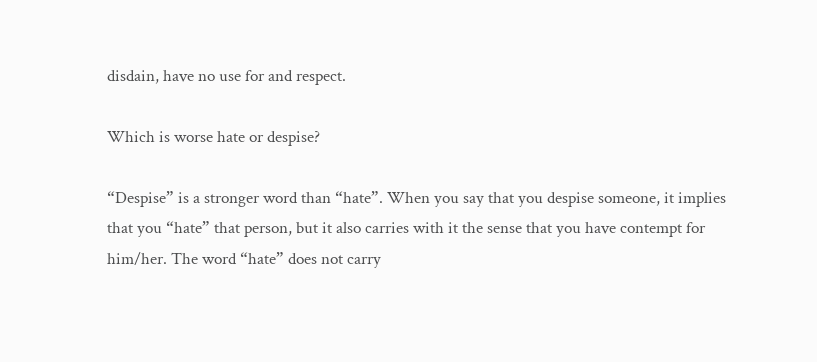disdain, have no use for and respect.

Which is worse hate or despise?

“Despise” is a stronger word than “hate”. When you say that you despise someone, it implies that you “hate” that person, but it also carries with it the sense that you have contempt for him/her. The word “hate” does not carry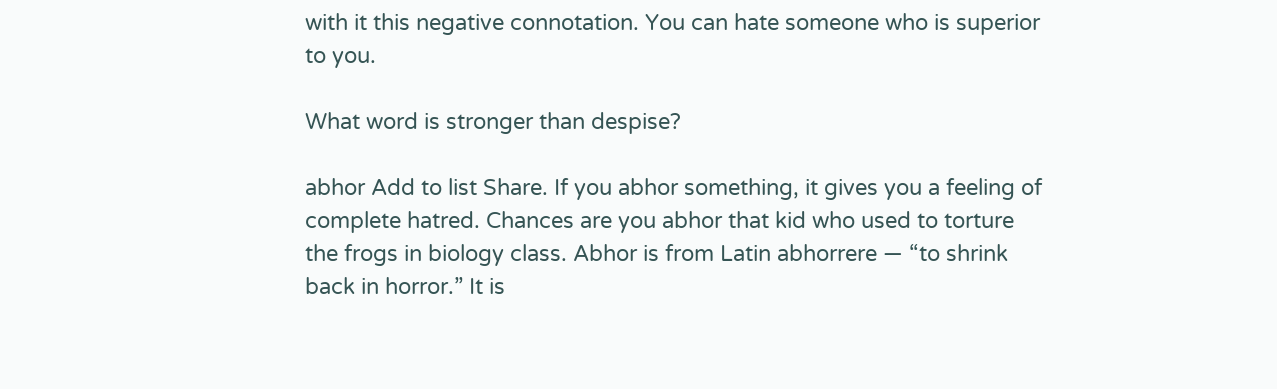with it this negative connotation. You can hate someone who is superior to you.

What word is stronger than despise?

abhor Add to list Share. If you abhor something, it gives you a feeling of complete hatred. Chances are you abhor that kid who used to torture the frogs in biology class. Abhor is from Latin abhorrere — “to shrink back in horror.” It is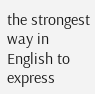the strongest way in English to express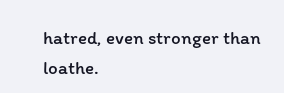hatred, even stronger than loathe.